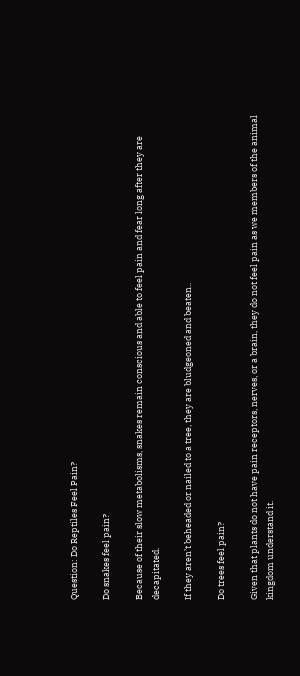Question: Do Reptiles Feel Pain?

Do snakes feel pain?

Because of their slow metabolisms, snakes remain conscious and able to feel pain and fear long after they are decapitated.

If they aren’t beheaded or nailed to a tree, they are bludgeoned and beaten..

Do trees feel pain?

Given that plants do not have pain receptors, nerves, or a brain, they do not feel pain as we members of the animal kingdom understand it.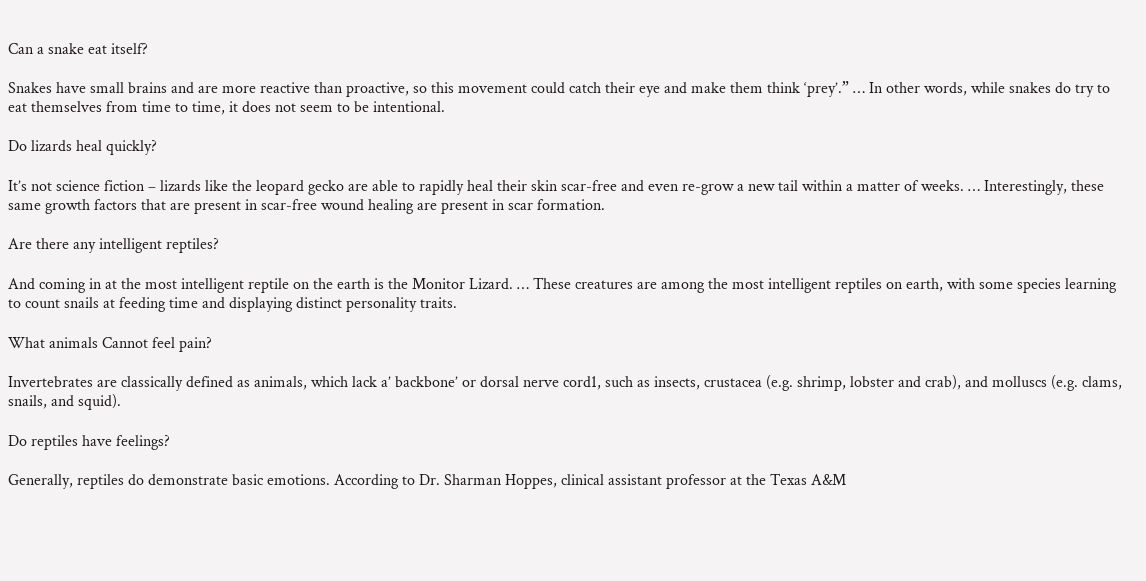Can a snake eat itself?

Snakes have small brains and are more reactive than proactive, so this movement could catch their eye and make them think ‘prey’.” … In other words, while snakes do try to eat themselves from time to time, it does not seem to be intentional.

Do lizards heal quickly?

It’s not science fiction – lizards like the leopard gecko are able to rapidly heal their skin scar-free and even re-grow a new tail within a matter of weeks. … Interestingly, these same growth factors that are present in scar-free wound healing are present in scar formation.

Are there any intelligent reptiles?

And coming in at the most intelligent reptile on the earth is the Monitor Lizard. … These creatures are among the most intelligent reptiles on earth, with some species learning to count snails at feeding time and displaying distinct personality traits.

What animals Cannot feel pain?

Invertebrates are classically defined as animals, which lack a’ backbone’ or dorsal nerve cord1, such as insects, crustacea (e.g. shrimp, lobster and crab), and molluscs (e.g. clams, snails, and squid).

Do reptiles have feelings?

Generally, reptiles do demonstrate basic emotions. According to Dr. Sharman Hoppes, clinical assistant professor at the Texas A&M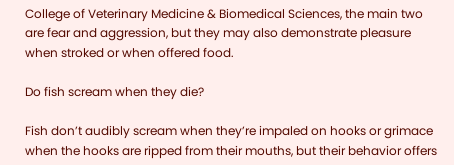College of Veterinary Medicine & Biomedical Sciences, the main two are fear and aggression, but they may also demonstrate pleasure when stroked or when offered food.

Do fish scream when they die?

Fish don’t audibly scream when they’re impaled on hooks or grimace when the hooks are ripped from their mouths, but their behavior offers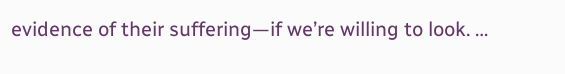evidence of their suffering—if we’re willing to look. …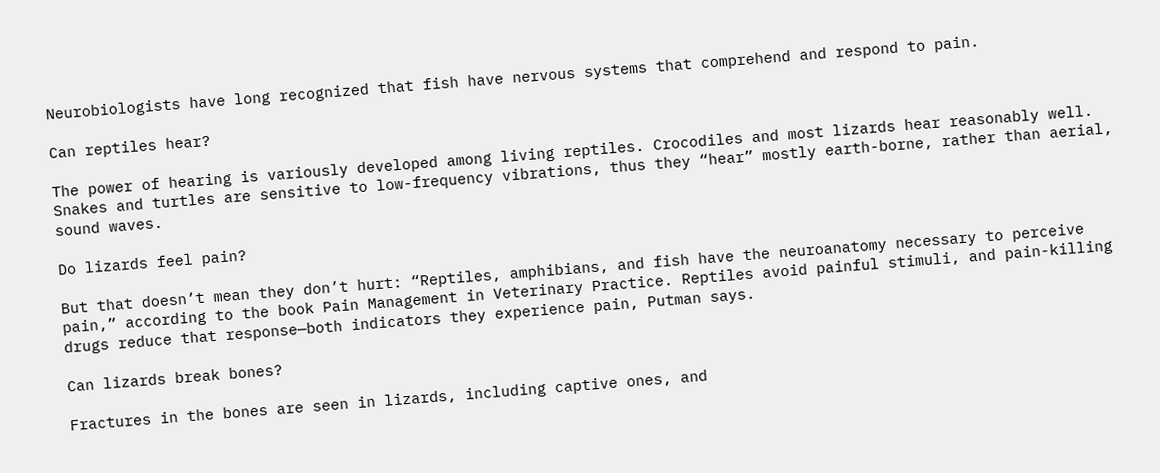Neurobiologists have long recognized that fish have nervous systems that comprehend and respond to pain.

Can reptiles hear?

The power of hearing is variously developed among living reptiles. Crocodiles and most lizards hear reasonably well. Snakes and turtles are sensitive to low-frequency vibrations, thus they “hear” mostly earth-borne, rather than aerial, sound waves.

Do lizards feel pain?

But that doesn’t mean they don’t hurt: “Reptiles, amphibians, and fish have the neuroanatomy necessary to perceive pain,” according to the book Pain Management in Veterinary Practice. Reptiles avoid painful stimuli, and pain-killing drugs reduce that response—both indicators they experience pain, Putman says.

Can lizards break bones?

Fractures in the bones are seen in lizards, including captive ones, and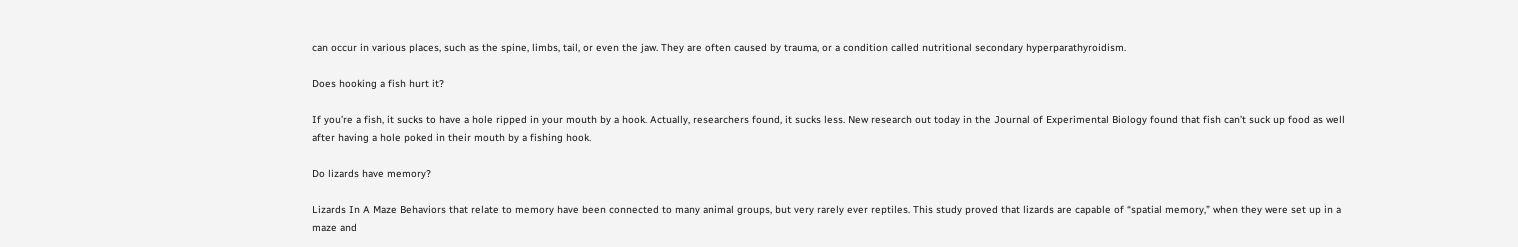can occur in various places, such as the spine, limbs, tail, or even the jaw. They are often caused by trauma, or a condition called nutritional secondary hyperparathyroidism.

Does hooking a fish hurt it?

If you’re a fish, it sucks to have a hole ripped in your mouth by a hook. Actually, researchers found, it sucks less. New research out today in the Journal of Experimental Biology found that fish can’t suck up food as well after having a hole poked in their mouth by a fishing hook.

Do lizards have memory?

Lizards In A Maze Behaviors that relate to memory have been connected to many animal groups, but very rarely ever reptiles. This study proved that lizards are capable of “spatial memory,” when they were set up in a maze and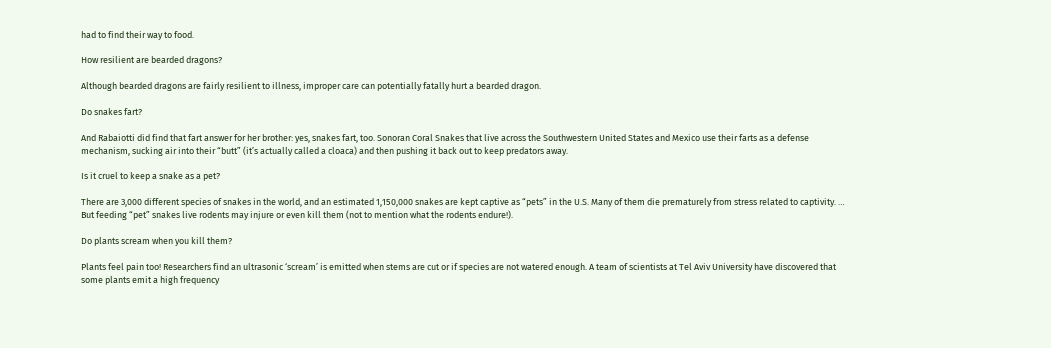had to find their way to food.

How resilient are bearded dragons?

Although bearded dragons are fairly resilient to illness, improper care can potentially fatally hurt a bearded dragon.

Do snakes fart?

And Rabaiotti did find that fart answer for her brother: yes, snakes fart, too. Sonoran Coral Snakes that live across the Southwestern United States and Mexico use their farts as a defense mechanism, sucking air into their “butt” (it’s actually called a cloaca) and then pushing it back out to keep predators away.

Is it cruel to keep a snake as a pet?

There are 3,000 different species of snakes in the world, and an estimated 1,150,000 snakes are kept captive as “pets” in the U.S. Many of them die prematurely from stress related to captivity. … But feeding “pet” snakes live rodents may injure or even kill them (not to mention what the rodents endure!).

Do plants scream when you kill them?

Plants feel pain too! Researchers find an ultrasonic ‘scream’ is emitted when stems are cut or if species are not watered enough. A team of scientists at Tel Aviv University have discovered that some plants emit a high frequency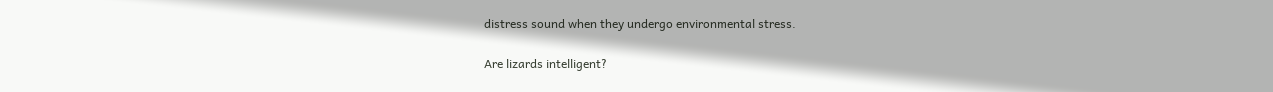distress sound when they undergo environmental stress.

Are lizards intelligent?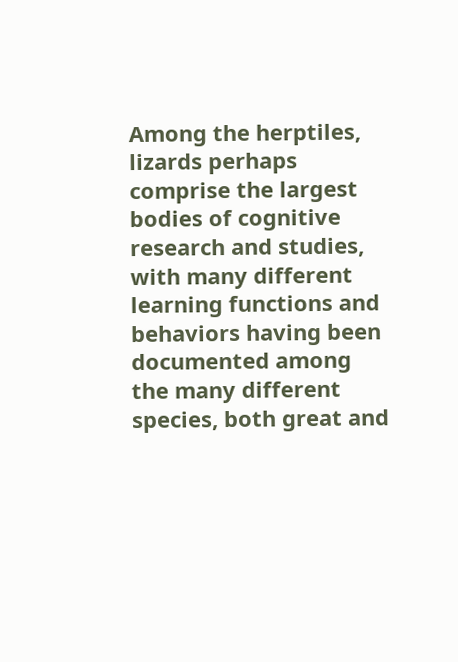Among the herptiles, lizards perhaps comprise the largest bodies of cognitive research and studies, with many different learning functions and behaviors having been documented among the many different species, both great and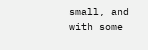small, and with some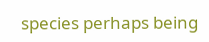species perhaps being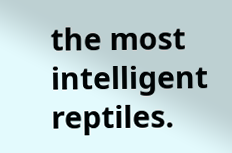the most intelligent reptiles.